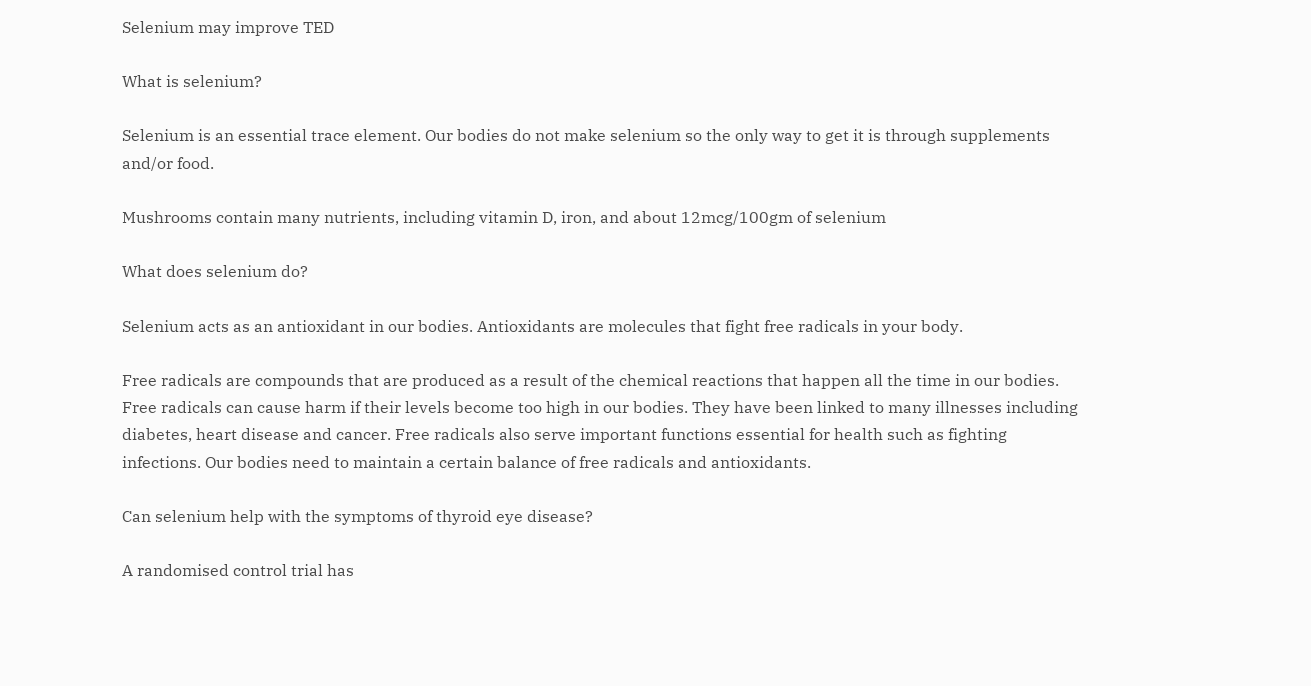Selenium may improve TED

What is selenium?

Selenium is an essential trace element. Our bodies do not make selenium so the only way to get it is through supplements and/or food.

Mushrooms contain many nutrients, including vitamin D, iron, and about 12mcg/100gm of selenium

What does selenium do?

Selenium acts as an antioxidant in our bodies. Antioxidants are molecules that fight free radicals in your body.

Free radicals are compounds that are produced as a result of the chemical reactions that happen all the time in our bodies. Free radicals can cause harm if their levels become too high in our bodies. They have been linked to many illnesses including diabetes, heart disease and cancer. Free radicals also serve important functions essential for health such as fighting infections. Our bodies need to maintain a certain balance of free radicals and antioxidants.

Can selenium help with the symptoms of thyroid eye disease?

A randomised control trial has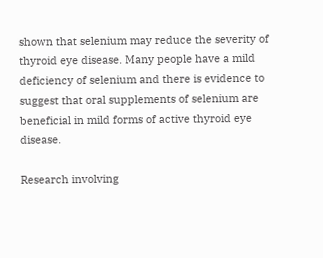shown that selenium may reduce the severity of thyroid eye disease. Many people have a mild deficiency of selenium and there is evidence to suggest that oral supplements of selenium are beneficial in mild forms of active thyroid eye disease.

Research involving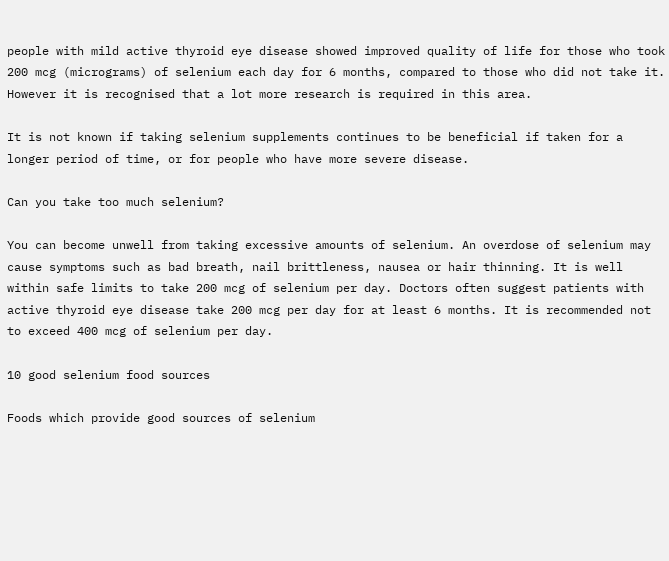people with mild active thyroid eye disease showed improved quality of life for those who took 200 mcg (micrograms) of selenium each day for 6 months, compared to those who did not take it. However it is recognised that a lot more research is required in this area.

It is not known if taking selenium supplements continues to be beneficial if taken for a longer period of time, or for people who have more severe disease.

Can you take too much selenium?

You can become unwell from taking excessive amounts of selenium. An overdose of selenium may cause symptoms such as bad breath, nail brittleness, nausea or hair thinning. It is well within safe limits to take 200 mcg of selenium per day. Doctors often suggest patients with active thyroid eye disease take 200 mcg per day for at least 6 months. It is recommended not to exceed 400 mcg of selenium per day.

10 good selenium food sources

Foods which provide good sources of selenium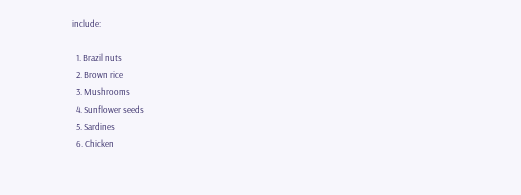include:

  1. Brazil nuts
  2. Brown rice
  3. Mushrooms
  4. Sunflower seeds
  5. Sardines
  6. Chicken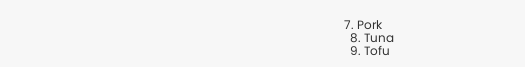7. Pork
  8. Tuna
  9. Tofu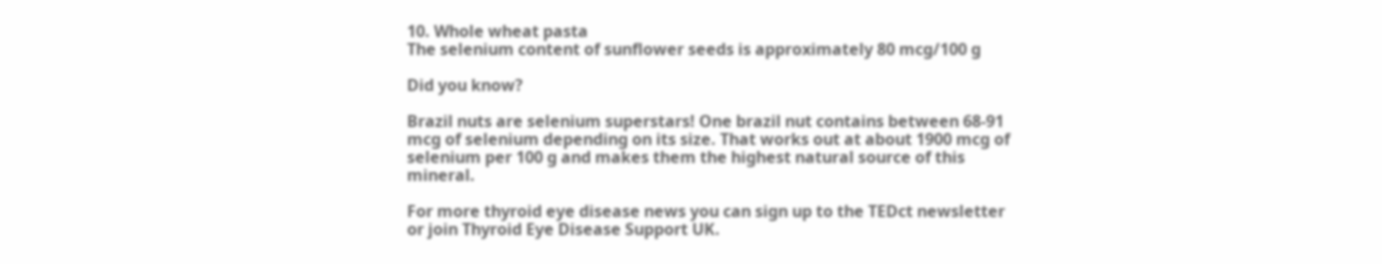10. Whole wheat pasta
The selenium content of sunflower seeds is approximately 80 mcg/100 g

Did you know?

Brazil nuts are selenium superstars! One brazil nut contains between 68-91 mcg of selenium depending on its size. That works out at about 1900 mcg of selenium per 100 g and makes them the highest natural source of this mineral.

For more thyroid eye disease news you can sign up to the TEDct newsletter or join Thyroid Eye Disease Support UK.